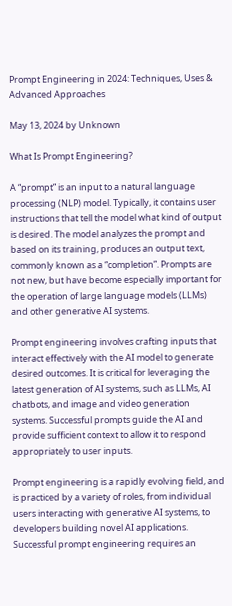Prompt Engineering in 2024: Techniques, Uses & Advanced Approaches

May 13, 2024 by Unknown

What Is Prompt Engineering?

A “prompt” is an input to a natural language processing (NLP) model. Typically, it contains user instructions that tell the model what kind of output is desired. The model analyzes the prompt and based on its training, produces an output text, commonly known as a “completion”. Prompts are not new, but have become especially important for the operation of large language models (LLMs) and other generative AI systems.

Prompt engineering involves crafting inputs that interact effectively with the AI model to generate desired outcomes. It is critical for leveraging the latest generation of AI systems, such as LLMs, AI chatbots, and image and video generation systems. Successful prompts guide the AI and provide sufficient context to allow it to respond appropriately to user inputs.

Prompt engineering is a rapidly evolving field, and is practiced by a variety of roles, from individual users interacting with generative AI systems, to developers building novel AI applications. Successful prompt engineering requires an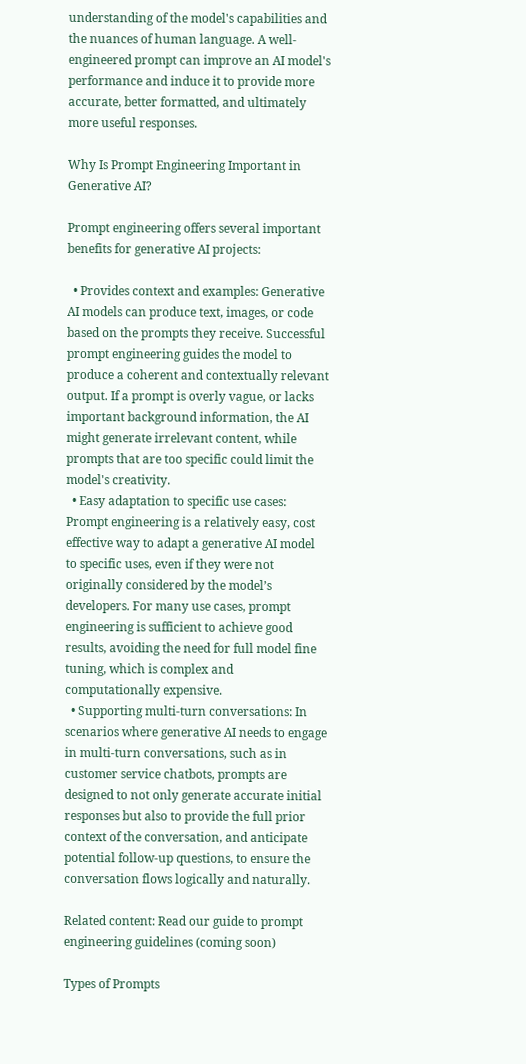understanding of the model's capabilities and the nuances of human language. A well-engineered prompt can improve an AI model's performance and induce it to provide more accurate, better formatted, and ultimately more useful responses.

Why Is Prompt Engineering Important in Generative AI?

Prompt engineering offers several important benefits for generative AI projects:

  • Provides context and examples: Generative AI models can produce text, images, or code based on the prompts they receive. Successful prompt engineering guides the model to produce a coherent and contextually relevant output. If a prompt is overly vague, or lacks important background information, the AI might generate irrelevant content, while prompts that are too specific could limit the model's creativity.
  • Easy adaptation to specific use cases: Prompt engineering is a relatively easy, cost effective way to adapt a generative AI model to specific uses, even if they were not originally considered by the model’s developers. For many use cases, prompt engineering is sufficient to achieve good results, avoiding the need for full model fine tuning, which is complex and computationally expensive.
  • Supporting multi-turn conversations: In scenarios where generative AI needs to engage in multi-turn conversations, such as in customer service chatbots, prompts are designed to not only generate accurate initial responses but also to provide the full prior context of the conversation, and anticipate potential follow-up questions, to ensure the conversation flows logically and naturally.

Related content: Read our guide to prompt engineering guidelines (coming soon)

Types of Prompts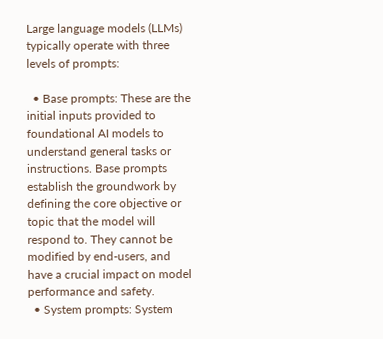Large language models (LLMs) typically operate with three levels of prompts:

  • Base prompts: These are the initial inputs provided to foundational AI models to understand general tasks or instructions. Base prompts establish the groundwork by defining the core objective or topic that the model will respond to. They cannot be modified by end-users, and have a crucial impact on model performance and safety.
  • System prompts: System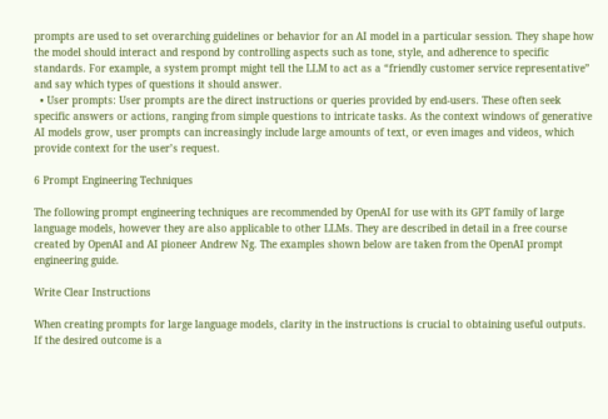prompts are used to set overarching guidelines or behavior for an AI model in a particular session. They shape how the model should interact and respond by controlling aspects such as tone, style, and adherence to specific standards. For example, a system prompt might tell the LLM to act as a “friendly customer service representative” and say which types of questions it should answer.
  • User prompts: User prompts are the direct instructions or queries provided by end-users. These often seek specific answers or actions, ranging from simple questions to intricate tasks. As the context windows of generative AI models grow, user prompts can increasingly include large amounts of text, or even images and videos, which provide context for the user’s request.

6 Prompt Engineering Techniques

The following prompt engineering techniques are recommended by OpenAI for use with its GPT family of large language models, however they are also applicable to other LLMs. They are described in detail in a free course created by OpenAI and AI pioneer Andrew Ng. The examples shown below are taken from the OpenAI prompt engineering guide.

Write Clear Instructions

When creating prompts for large language models, clarity in the instructions is crucial to obtaining useful outputs. If the desired outcome is a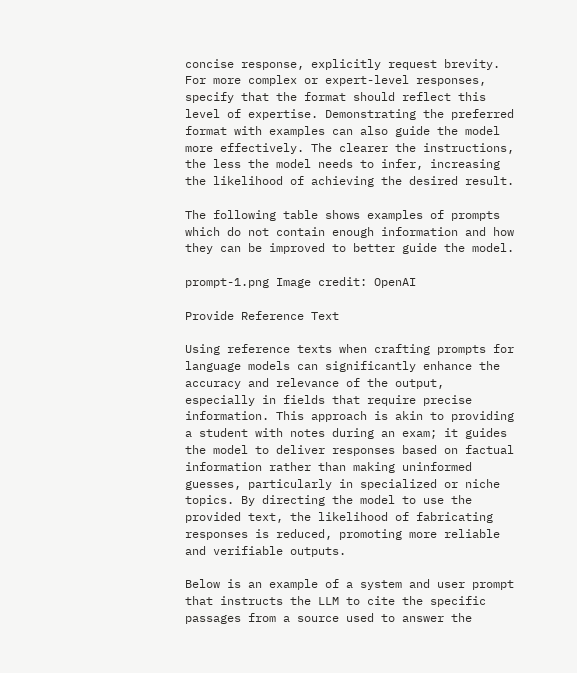concise response, explicitly request brevity. For more complex or expert-level responses, specify that the format should reflect this level of expertise. Demonstrating the preferred format with examples can also guide the model more effectively. The clearer the instructions, the less the model needs to infer, increasing the likelihood of achieving the desired result.

The following table shows examples of prompts which do not contain enough information and how they can be improved to better guide the model.

prompt-1.png Image credit: OpenAI

Provide Reference Text

Using reference texts when crafting prompts for language models can significantly enhance the accuracy and relevance of the output, especially in fields that require precise information. This approach is akin to providing a student with notes during an exam; it guides the model to deliver responses based on factual information rather than making uninformed guesses, particularly in specialized or niche topics. By directing the model to use the provided text, the likelihood of fabricating responses is reduced, promoting more reliable and verifiable outputs.

Below is an example of a system and user prompt that instructs the LLM to cite the specific passages from a source used to answer the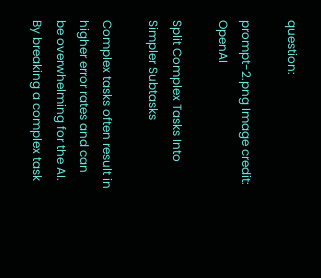question:

prompt-2.png Image credit: OpenAI

Split Complex Tasks Into Simpler Subtasks

Complex tasks often result in higher error rates and can be overwhelming for the AI. By breaking a complex task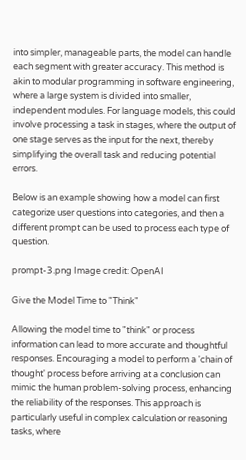into simpler, manageable parts, the model can handle each segment with greater accuracy. This method is akin to modular programming in software engineering, where a large system is divided into smaller, independent modules. For language models, this could involve processing a task in stages, where the output of one stage serves as the input for the next, thereby simplifying the overall task and reducing potential errors.

Below is an example showing how a model can first categorize user questions into categories, and then a different prompt can be used to process each type of question.

prompt-3.png Image credit: OpenAI

Give the Model Time to "Think"

Allowing the model time to "think" or process information can lead to more accurate and thoughtful responses. Encouraging a model to perform a 'chain of thought' process before arriving at a conclusion can mimic the human problem-solving process, enhancing the reliability of the responses. This approach is particularly useful in complex calculation or reasoning tasks, where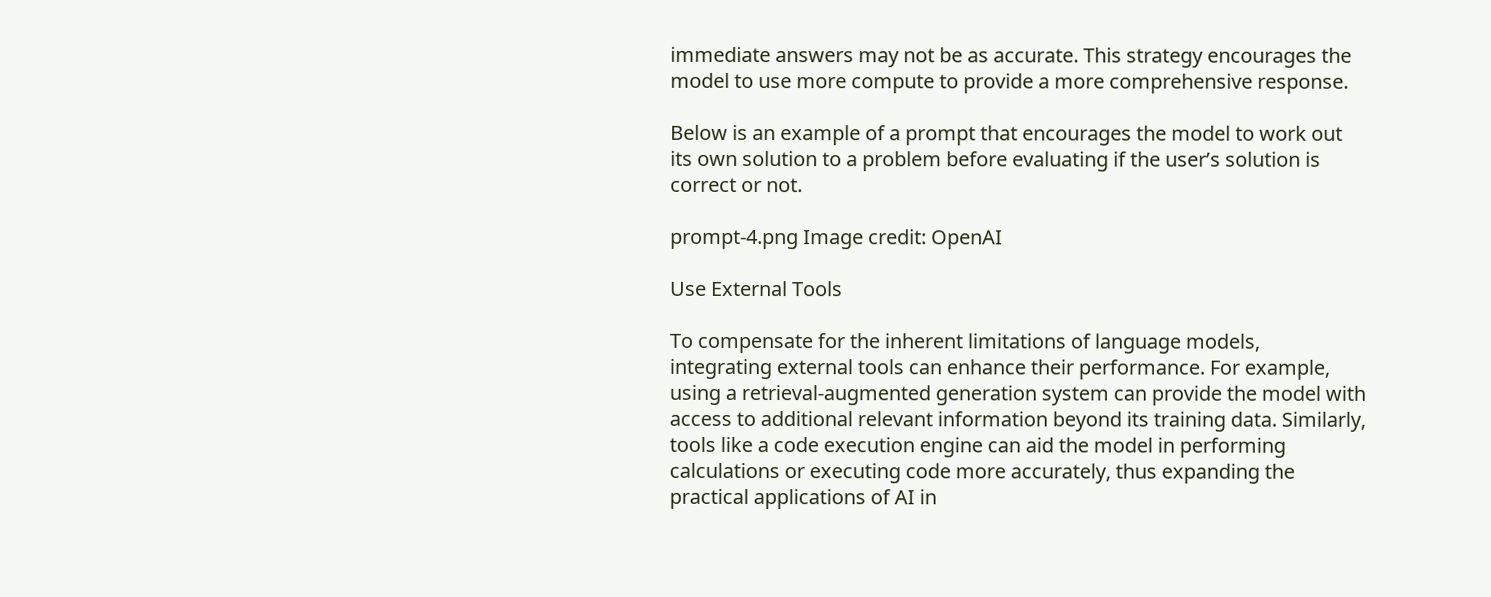immediate answers may not be as accurate. This strategy encourages the model to use more compute to provide a more comprehensive response.

Below is an example of a prompt that encourages the model to work out its own solution to a problem before evaluating if the user’s solution is correct or not.

prompt-4.png Image credit: OpenAI

Use External Tools

To compensate for the inherent limitations of language models, integrating external tools can enhance their performance. For example, using a retrieval-augmented generation system can provide the model with access to additional relevant information beyond its training data. Similarly, tools like a code execution engine can aid the model in performing calculations or executing code more accurately, thus expanding the practical applications of AI in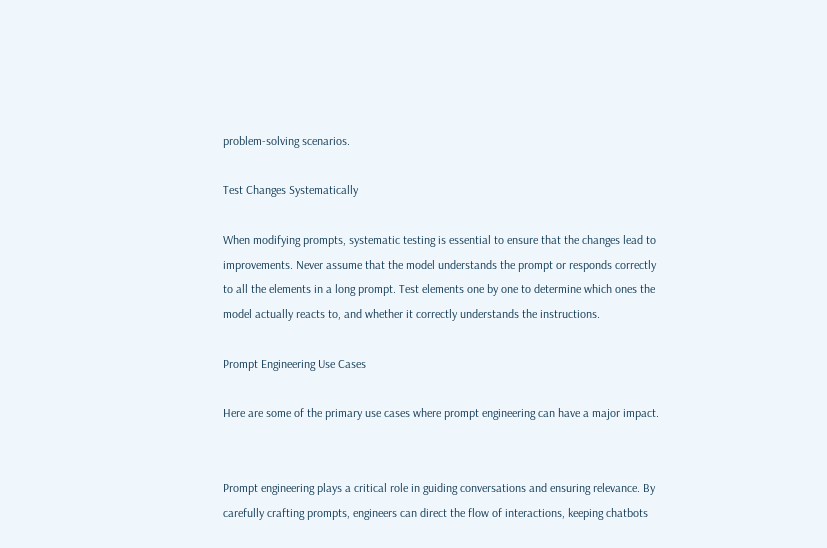problem-solving scenarios.

Test Changes Systematically

When modifying prompts, systematic testing is essential to ensure that the changes lead to improvements. Never assume that the model understands the prompt or responds correctly to all the elements in a long prompt. Test elements one by one to determine which ones the model actually reacts to, and whether it correctly understands the instructions.

Prompt Engineering Use Cases

Here are some of the primary use cases where prompt engineering can have a major impact.


Prompt engineering plays a critical role in guiding conversations and ensuring relevance. By carefully crafting prompts, engineers can direct the flow of interactions, keeping chatbots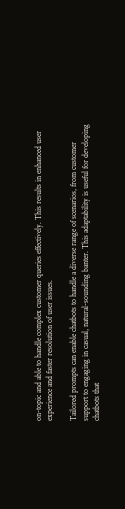on-topic and able to handle complex customer queries effectively. This results in enhanced user experience and faster resolution of user issues.

Tailored prompts can enable chatbots to handle a diverse range of scenarios, from customer support to engaging in casual, natural-sounding banter. This adaptability is useful for developing chatbots that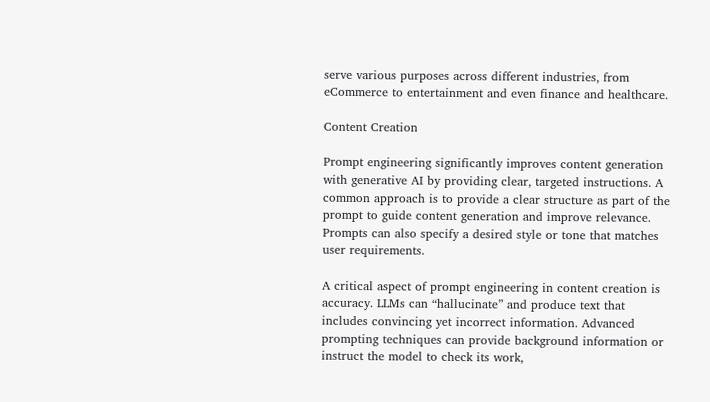serve various purposes across different industries, from eCommerce to entertainment and even finance and healthcare.

Content Creation

Prompt engineering significantly improves content generation with generative AI by providing clear, targeted instructions. A common approach is to provide a clear structure as part of the prompt to guide content generation and improve relevance. Prompts can also specify a desired style or tone that matches user requirements.

A critical aspect of prompt engineering in content creation is accuracy. LLMs can “hallucinate” and produce text that includes convincing yet incorrect information. Advanced prompting techniques can provide background information or instruct the model to check its work,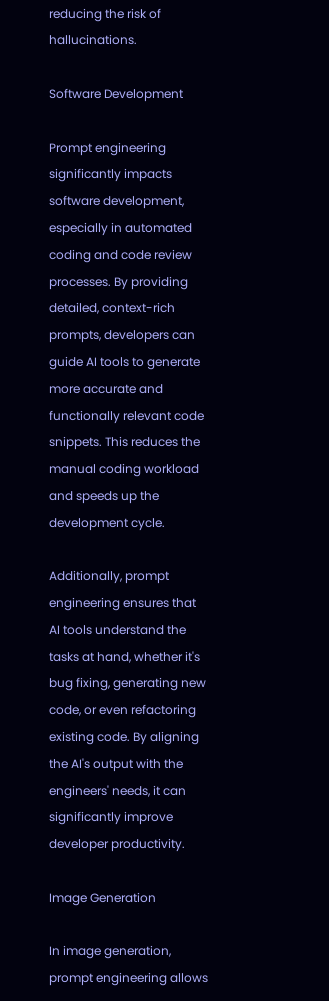reducing the risk of hallucinations.

Software Development

Prompt engineering significantly impacts software development, especially in automated coding and code review processes. By providing detailed, context-rich prompts, developers can guide AI tools to generate more accurate and functionally relevant code snippets. This reduces the manual coding workload and speeds up the development cycle.

Additionally, prompt engineering ensures that AI tools understand the tasks at hand, whether it's bug fixing, generating new code, or even refactoring existing code. By aligning the AI's output with the engineers' needs, it can significantly improve developer productivity.

Image Generation

In image generation, prompt engineering allows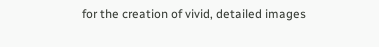for the creation of vivid, detailed images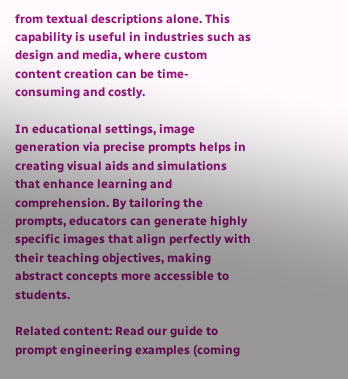from textual descriptions alone. This capability is useful in industries such as design and media, where custom content creation can be time-consuming and costly.

In educational settings, image generation via precise prompts helps in creating visual aids and simulations that enhance learning and comprehension. By tailoring the prompts, educators can generate highly specific images that align perfectly with their teaching objectives, making abstract concepts more accessible to students.

Related content: Read our guide to prompt engineering examples (coming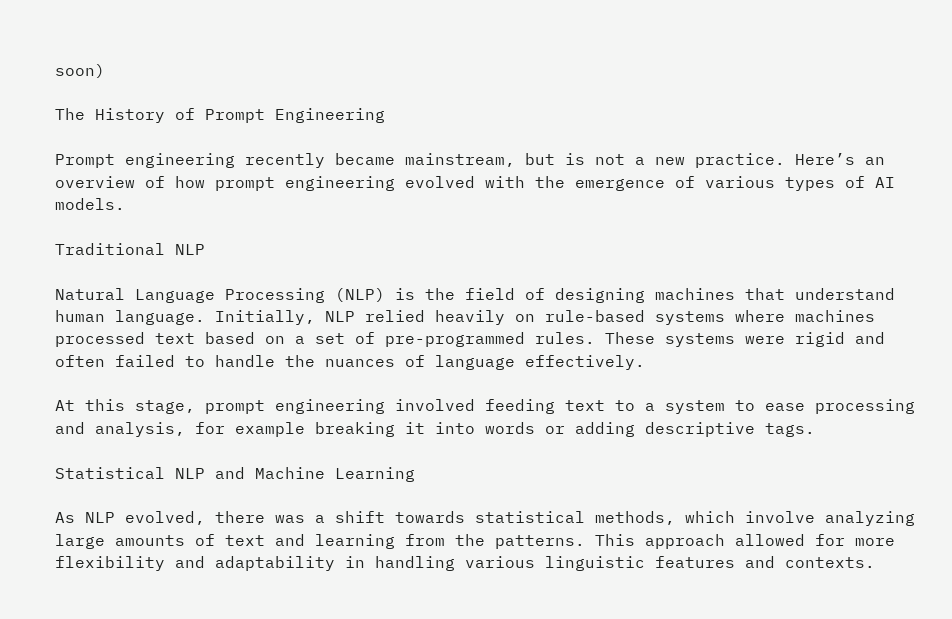soon)

The History of Prompt Engineering

Prompt engineering recently became mainstream, but is not a new practice. Here’s an overview of how prompt engineering evolved with the emergence of various types of AI models.

Traditional NLP

Natural Language Processing (NLP) is the field of designing machines that understand human language. Initially, NLP relied heavily on rule-based systems where machines processed text based on a set of pre-programmed rules. These systems were rigid and often failed to handle the nuances of language effectively.

At this stage, prompt engineering involved feeding text to a system to ease processing and analysis, for example breaking it into words or adding descriptive tags.

Statistical NLP and Machine Learning

As NLP evolved, there was a shift towards statistical methods, which involve analyzing large amounts of text and learning from the patterns. This approach allowed for more flexibility and adaptability in handling various linguistic features and contexts.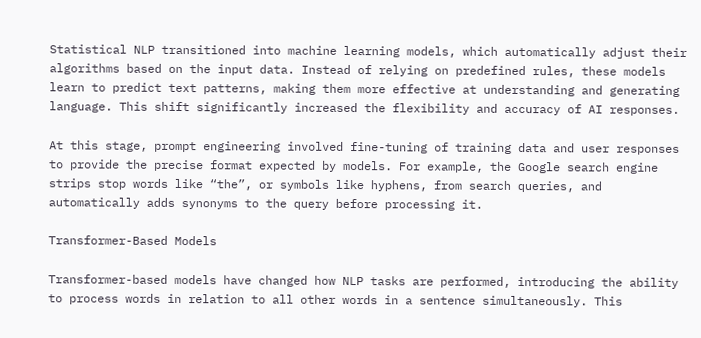Statistical NLP transitioned into machine learning models, which automatically adjust their algorithms based on the input data. Instead of relying on predefined rules, these models learn to predict text patterns, making them more effective at understanding and generating language. This shift significantly increased the flexibility and accuracy of AI responses.

At this stage, prompt engineering involved fine-tuning of training data and user responses to provide the precise format expected by models. For example, the Google search engine strips stop words like “the”, or symbols like hyphens, from search queries, and automatically adds synonyms to the query before processing it.

Transformer-Based Models

Transformer-based models have changed how NLP tasks are performed, introducing the ability to process words in relation to all other words in a sentence simultaneously. This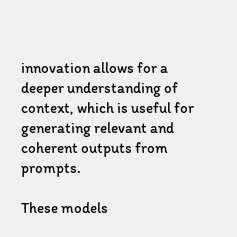innovation allows for a deeper understanding of context, which is useful for generating relevant and coherent outputs from prompts.

These models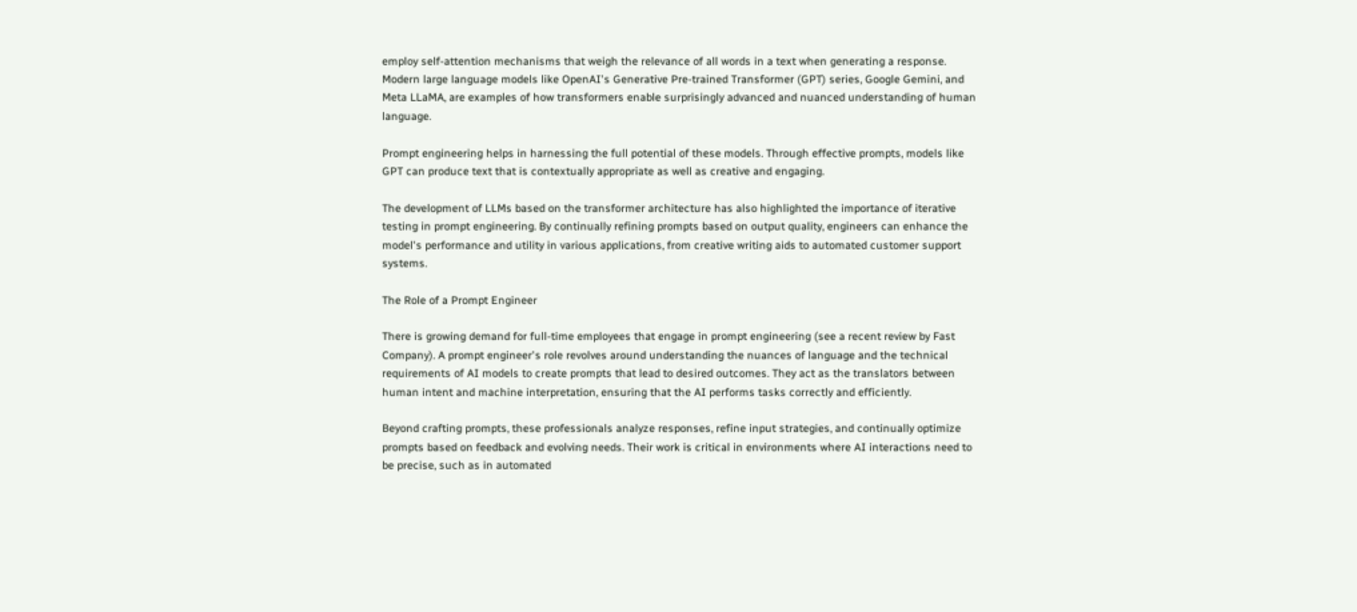employ self-attention mechanisms that weigh the relevance of all words in a text when generating a response. Modern large language models like OpenAI's Generative Pre-trained Transformer (GPT) series, Google Gemini, and Meta LLaMA, are examples of how transformers enable surprisingly advanced and nuanced understanding of human language.

Prompt engineering helps in harnessing the full potential of these models. Through effective prompts, models like GPT can produce text that is contextually appropriate as well as creative and engaging.

The development of LLMs based on the transformer architecture has also highlighted the importance of iterative testing in prompt engineering. By continually refining prompts based on output quality, engineers can enhance the model's performance and utility in various applications, from creative writing aids to automated customer support systems.

The Role of a Prompt Engineer

There is growing demand for full-time employees that engage in prompt engineering (see a recent review by Fast Company). A prompt engineer's role revolves around understanding the nuances of language and the technical requirements of AI models to create prompts that lead to desired outcomes. They act as the translators between human intent and machine interpretation, ensuring that the AI performs tasks correctly and efficiently.

Beyond crafting prompts, these professionals analyze responses, refine input strategies, and continually optimize prompts based on feedback and evolving needs. Their work is critical in environments where AI interactions need to be precise, such as in automated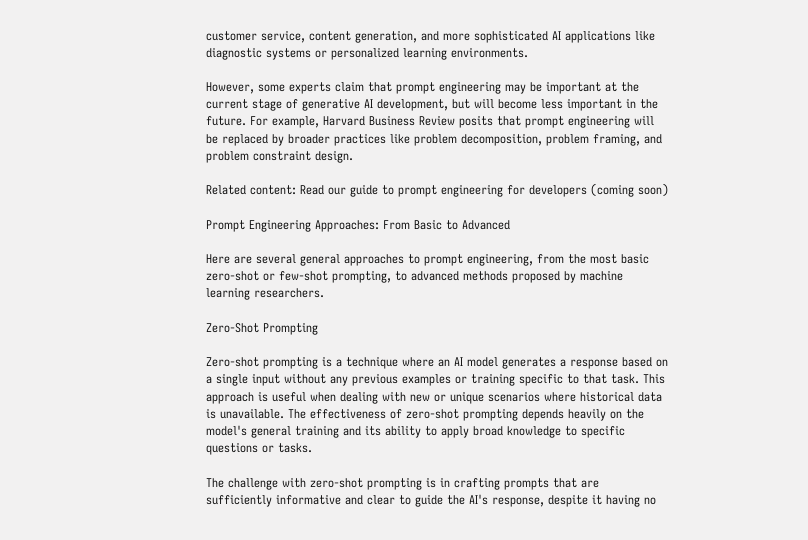customer service, content generation, and more sophisticated AI applications like diagnostic systems or personalized learning environments.

However, some experts claim that prompt engineering may be important at the current stage of generative AI development, but will become less important in the future. For example, Harvard Business Review posits that prompt engineering will be replaced by broader practices like problem decomposition, problem framing, and problem constraint design.

Related content: Read our guide to prompt engineering for developers (coming soon)

Prompt Engineering Approaches: From Basic to Advanced

Here are several general approaches to prompt engineering, from the most basic zero-shot or few-shot prompting, to advanced methods proposed by machine learning researchers.

Zero-Shot Prompting

Zero-shot prompting is a technique where an AI model generates a response based on a single input without any previous examples or training specific to that task. This approach is useful when dealing with new or unique scenarios where historical data is unavailable. The effectiveness of zero-shot prompting depends heavily on the model's general training and its ability to apply broad knowledge to specific questions or tasks.

The challenge with zero-shot prompting is in crafting prompts that are sufficiently informative and clear to guide the AI's response, despite it having no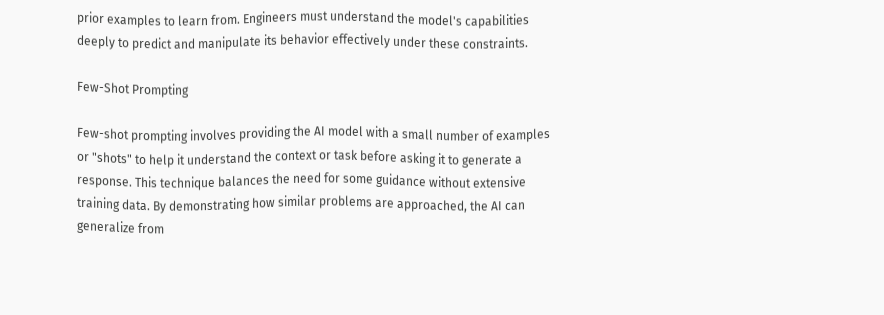prior examples to learn from. Engineers must understand the model's capabilities deeply to predict and manipulate its behavior effectively under these constraints.

Few-Shot Prompting

Few-shot prompting involves providing the AI model with a small number of examples or "shots" to help it understand the context or task before asking it to generate a response. This technique balances the need for some guidance without extensive training data. By demonstrating how similar problems are approached, the AI can generalize from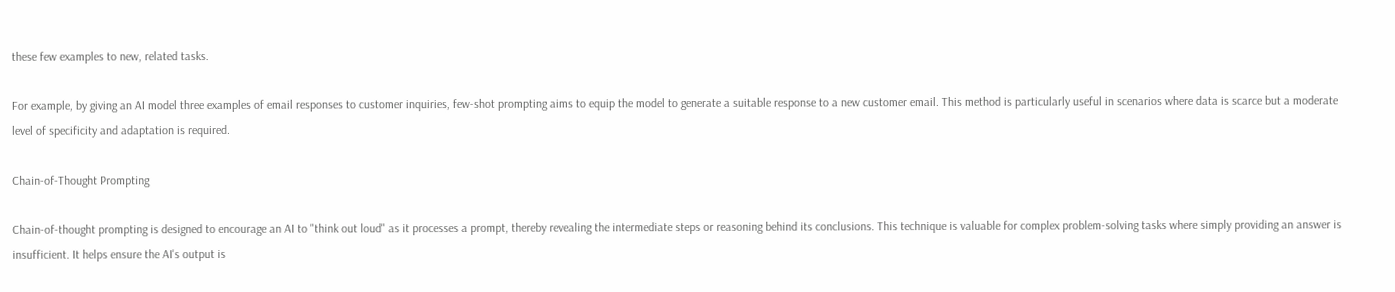these few examples to new, related tasks.

For example, by giving an AI model three examples of email responses to customer inquiries, few-shot prompting aims to equip the model to generate a suitable response to a new customer email. This method is particularly useful in scenarios where data is scarce but a moderate level of specificity and adaptation is required.

Chain-of-Thought Prompting

Chain-of-thought prompting is designed to encourage an AI to "think out loud" as it processes a prompt, thereby revealing the intermediate steps or reasoning behind its conclusions. This technique is valuable for complex problem-solving tasks where simply providing an answer is insufficient. It helps ensure the AI's output is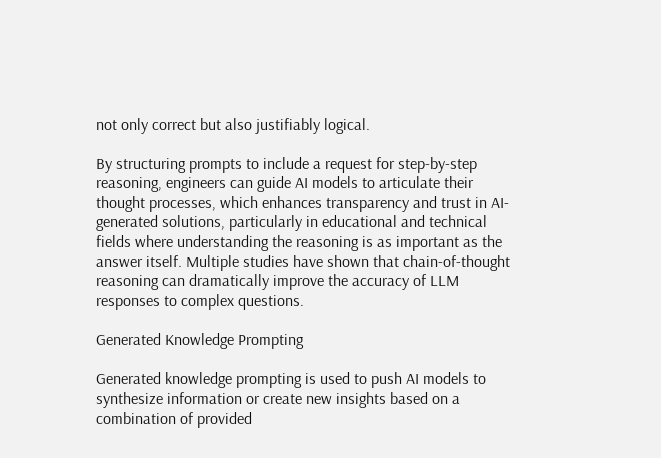not only correct but also justifiably logical.

By structuring prompts to include a request for step-by-step reasoning, engineers can guide AI models to articulate their thought processes, which enhances transparency and trust in AI-generated solutions, particularly in educational and technical fields where understanding the reasoning is as important as the answer itself. Multiple studies have shown that chain-of-thought reasoning can dramatically improve the accuracy of LLM responses to complex questions.

Generated Knowledge Prompting

Generated knowledge prompting is used to push AI models to synthesize information or create new insights based on a combination of provided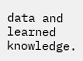data and learned knowledge.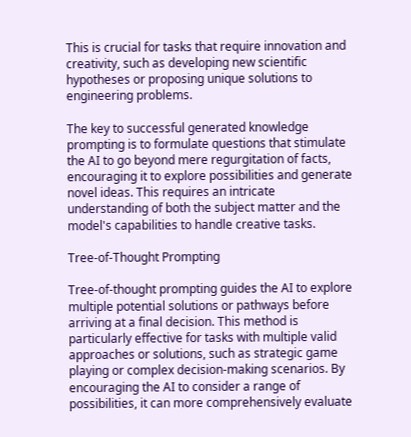This is crucial for tasks that require innovation and creativity, such as developing new scientific hypotheses or proposing unique solutions to engineering problems.

The key to successful generated knowledge prompting is to formulate questions that stimulate the AI to go beyond mere regurgitation of facts, encouraging it to explore possibilities and generate novel ideas. This requires an intricate understanding of both the subject matter and the model's capabilities to handle creative tasks.

Tree-of-Thought Prompting

Tree-of-thought prompting guides the AI to explore multiple potential solutions or pathways before arriving at a final decision. This method is particularly effective for tasks with multiple valid approaches or solutions, such as strategic game playing or complex decision-making scenarios. By encouraging the AI to consider a range of possibilities, it can more comprehensively evaluate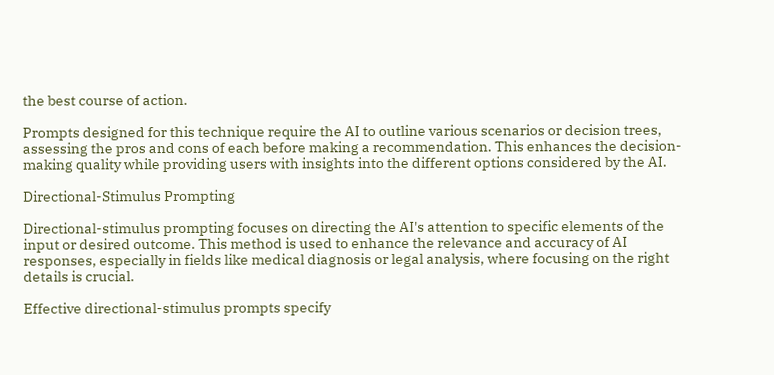the best course of action.

Prompts designed for this technique require the AI to outline various scenarios or decision trees, assessing the pros and cons of each before making a recommendation. This enhances the decision-making quality while providing users with insights into the different options considered by the AI.

Directional-Stimulus Prompting

Directional-stimulus prompting focuses on directing the AI's attention to specific elements of the input or desired outcome. This method is used to enhance the relevance and accuracy of AI responses, especially in fields like medical diagnosis or legal analysis, where focusing on the right details is crucial.

Effective directional-stimulus prompts specify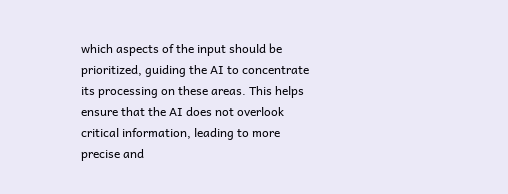which aspects of the input should be prioritized, guiding the AI to concentrate its processing on these areas. This helps ensure that the AI does not overlook critical information, leading to more precise and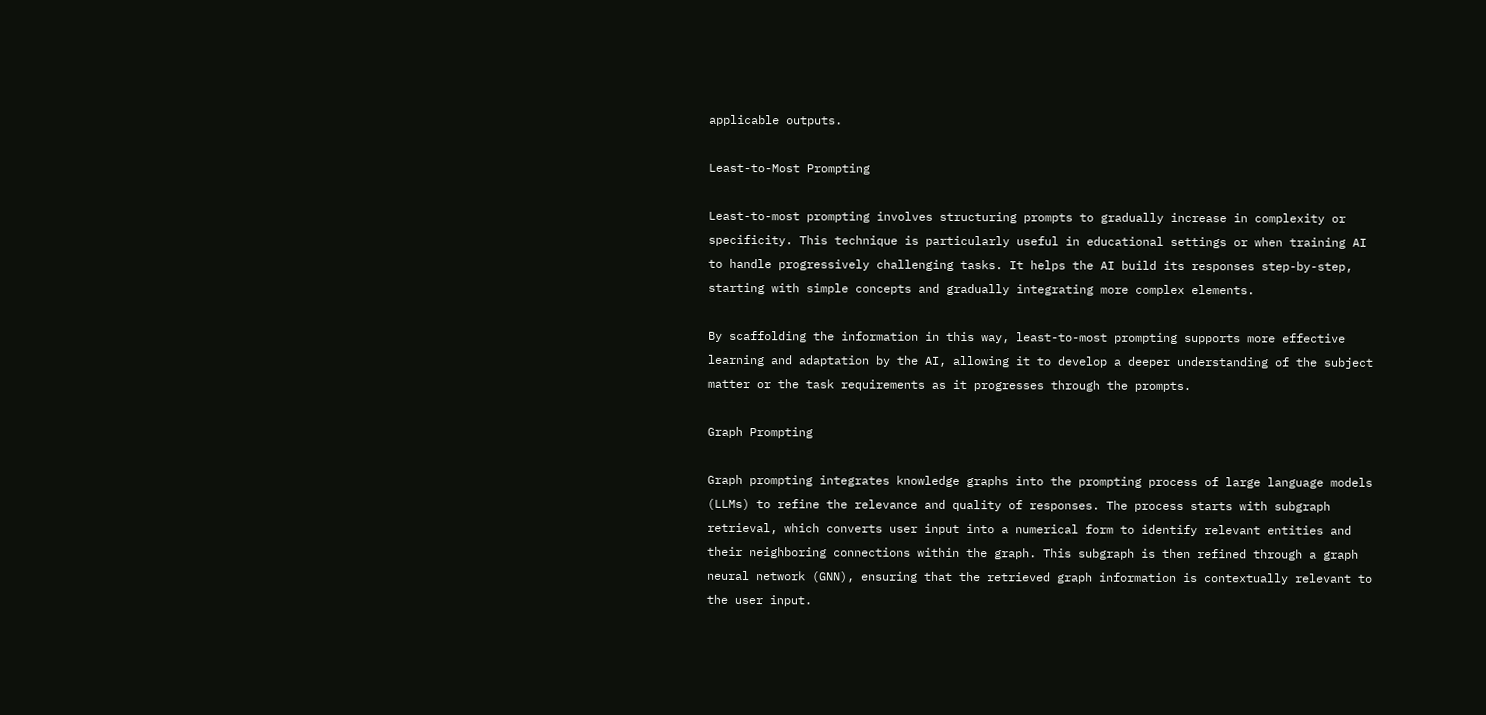applicable outputs.

Least-to-Most Prompting

Least-to-most prompting involves structuring prompts to gradually increase in complexity or specificity. This technique is particularly useful in educational settings or when training AI to handle progressively challenging tasks. It helps the AI build its responses step-by-step, starting with simple concepts and gradually integrating more complex elements.

By scaffolding the information in this way, least-to-most prompting supports more effective learning and adaptation by the AI, allowing it to develop a deeper understanding of the subject matter or the task requirements as it progresses through the prompts.

Graph Prompting

Graph prompting integrates knowledge graphs into the prompting process of large language models (LLMs) to refine the relevance and quality of responses. The process starts with subgraph retrieval, which converts user input into a numerical form to identify relevant entities and their neighboring connections within the graph. This subgraph is then refined through a graph neural network (GNN), ensuring that the retrieved graph information is contextually relevant to the user input.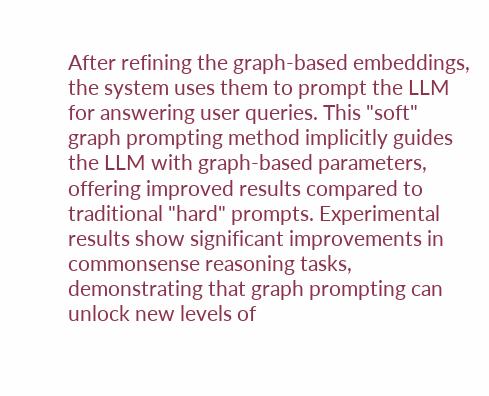After refining the graph-based embeddings, the system uses them to prompt the LLM for answering user queries. This "soft" graph prompting method implicitly guides the LLM with graph-based parameters, offering improved results compared to traditional "hard" prompts. Experimental results show significant improvements in commonsense reasoning tasks, demonstrating that graph prompting can unlock new levels of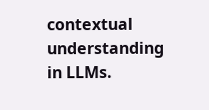contextual understanding in LLMs.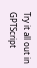Try it all out in GPTScript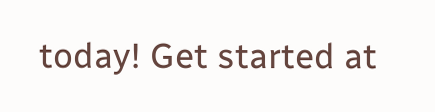today! Get started at